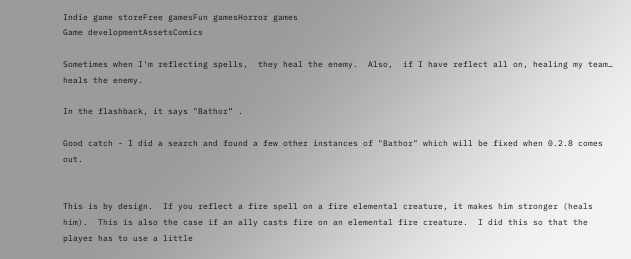Indie game storeFree gamesFun gamesHorror games
Game developmentAssetsComics

Sometimes when I'm reflecting spells,  they heal the enemy.  Also,  if I have reflect all on, healing my team… heals the enemy.

In the flashback, it says "Bathor” .

Good catch - I did a search and found a few other instances of "Bathor" which will be fixed when 0.2.8 comes out.


This is by design.  If you reflect a fire spell on a fire elemental creature, it makes him stronger (heals him).  This is also the case if an ally casts fire on an elemental fire creature.  I did this so that the player has to use a little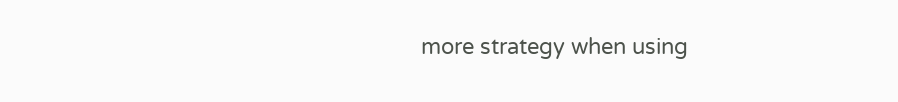more strategy when using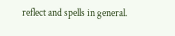reflect and spells in general.